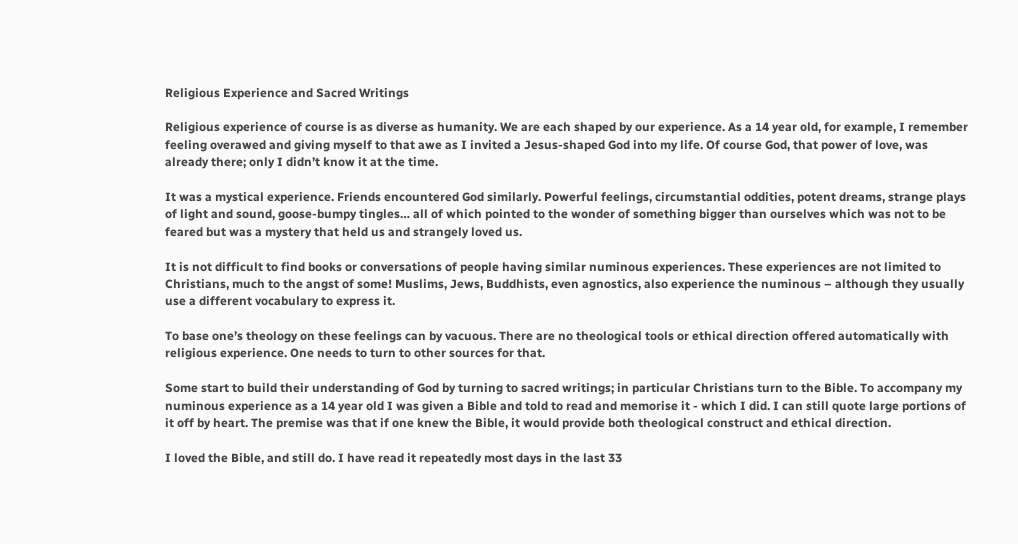Religious Experience and Sacred Writings

Religious experience of course is as diverse as humanity. We are each shaped by our experience. As a 14 year old, for example, I remember feeling overawed and giving myself to that awe as I invited a Jesus-shaped God into my life. Of course God, that power of love, was already there; only I didn’t know it at the time.

It was a mystical experience. Friends encountered God similarly. Powerful feelings, circumstantial oddities, potent dreams, strange plays of light and sound, goose-bumpy tingles… all of which pointed to the wonder of something bigger than ourselves which was not to be feared but was a mystery that held us and strangely loved us.

It is not difficult to find books or conversations of people having similar numinous experiences. These experiences are not limited to Christians, much to the angst of some! Muslims, Jews, Buddhists, even agnostics, also experience the numinous – although they usually use a different vocabulary to express it.

To base one’s theology on these feelings can by vacuous. There are no theological tools or ethical direction offered automatically with religious experience. One needs to turn to other sources for that.

Some start to build their understanding of God by turning to sacred writings; in particular Christians turn to the Bible. To accompany my numinous experience as a 14 year old I was given a Bible and told to read and memorise it - which I did. I can still quote large portions of it off by heart. The premise was that if one knew the Bible, it would provide both theological construct and ethical direction.

I loved the Bible, and still do. I have read it repeatedly most days in the last 33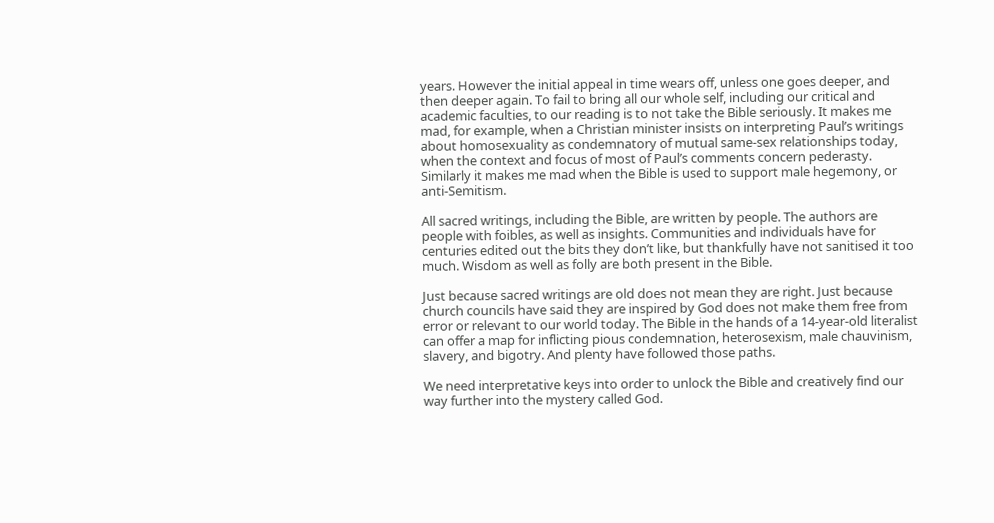years. However the initial appeal in time wears off, unless one goes deeper, and then deeper again. To fail to bring all our whole self, including our critical and academic faculties, to our reading is to not take the Bible seriously. It makes me mad, for example, when a Christian minister insists on interpreting Paul’s writings about homosexuality as condemnatory of mutual same-sex relationships today, when the context and focus of most of Paul’s comments concern pederasty. Similarly it makes me mad when the Bible is used to support male hegemony, or anti-Semitism.

All sacred writings, including the Bible, are written by people. The authors are people with foibles, as well as insights. Communities and individuals have for centuries edited out the bits they don’t like, but thankfully have not sanitised it too much. Wisdom as well as folly are both present in the Bible.

Just because sacred writings are old does not mean they are right. Just because church councils have said they are inspired by God does not make them free from error or relevant to our world today. The Bible in the hands of a 14-year-old literalist can offer a map for inflicting pious condemnation, heterosexism, male chauvinism, slavery, and bigotry. And plenty have followed those paths.

We need interpretative keys into order to unlock the Bible and creatively find our way further into the mystery called God.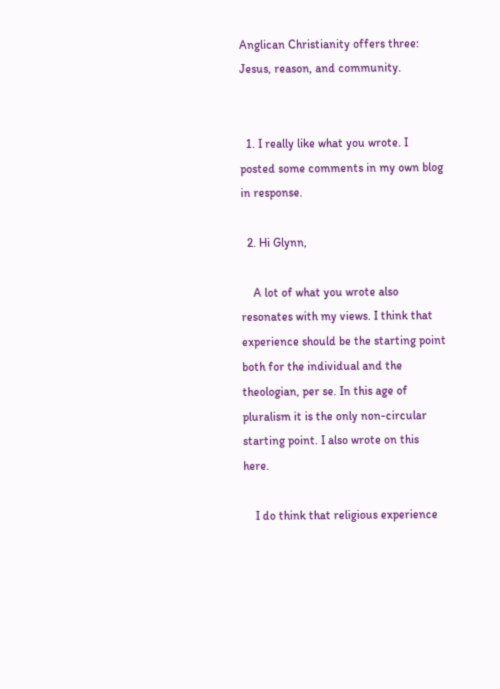Anglican Christianity offers three: Jesus, reason, and community.


  1. I really like what you wrote. I posted some comments in my own blog in response.

  2. Hi Glynn,

    A lot of what you wrote also resonates with my views. I think that experience should be the starting point both for the individual and the theologian, per se. In this age of pluralism it is the only non-circular starting point. I also wrote on this here.

    I do think that religious experience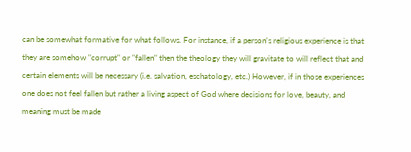can be somewhat formative for what follows. For instance, if a person's religious experience is that they are somehow "corrupt" or "fallen" then the theology they will gravitate to will reflect that and certain elements will be necessary (i.e. salvation, eschatology, etc.) However, if in those experiences one does not feel fallen but rather a living aspect of God where decisions for love, beauty, and meaning must be made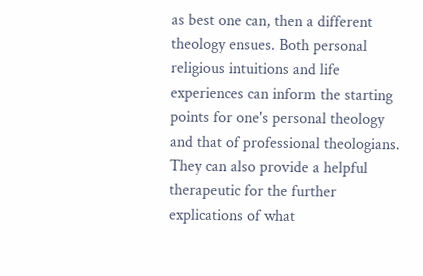as best one can, then a different theology ensues. Both personal religious intuitions and life experiences can inform the starting points for one's personal theology and that of professional theologians. They can also provide a helpful therapeutic for the further explications of what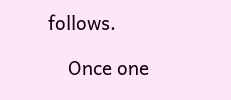follows.

    Once one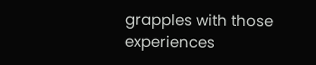grapples with those experiences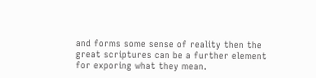and forms some sense of reality then the great scriptures can be a further element for exporing what they mean.